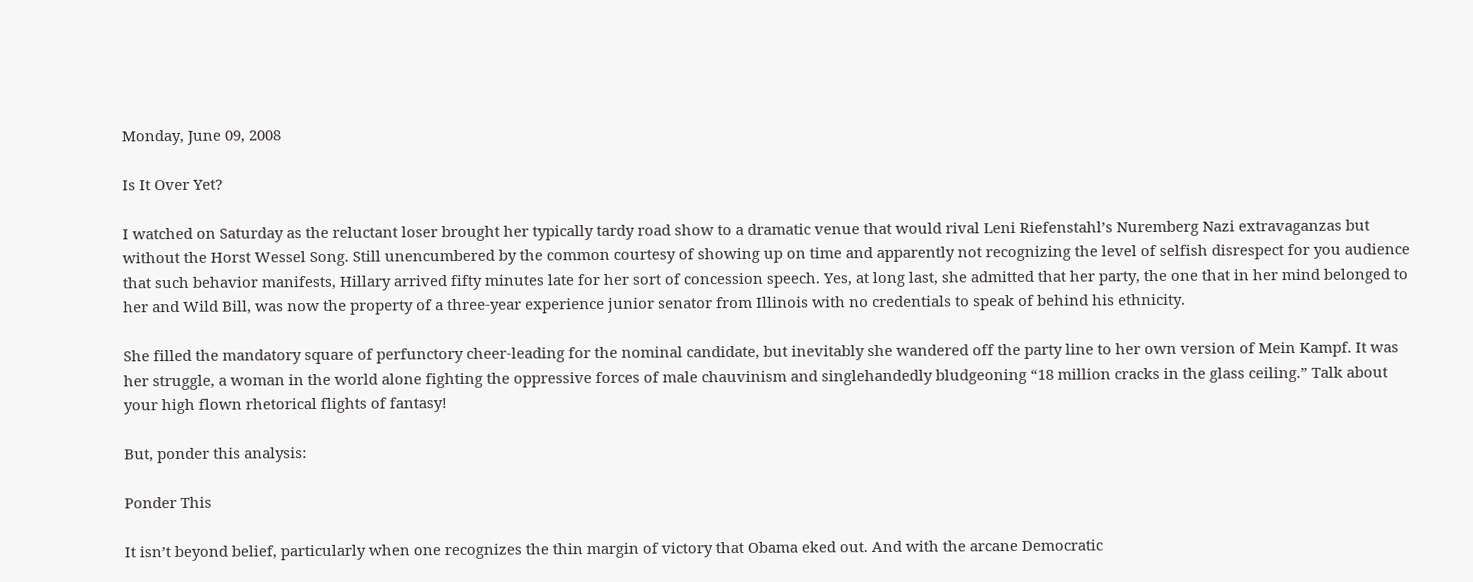Monday, June 09, 2008

Is It Over Yet?

I watched on Saturday as the reluctant loser brought her typically tardy road show to a dramatic venue that would rival Leni Riefenstahl’s Nuremberg Nazi extravaganzas but without the Horst Wessel Song. Still unencumbered by the common courtesy of showing up on time and apparently not recognizing the level of selfish disrespect for you audience that such behavior manifests, Hillary arrived fifty minutes late for her sort of concession speech. Yes, at long last, she admitted that her party, the one that in her mind belonged to her and Wild Bill, was now the property of a three-year experience junior senator from Illinois with no credentials to speak of behind his ethnicity.

She filled the mandatory square of perfunctory cheer-leading for the nominal candidate, but inevitably she wandered off the party line to her own version of Mein Kampf. It was her struggle, a woman in the world alone fighting the oppressive forces of male chauvinism and singlehandedly bludgeoning “18 million cracks in the glass ceiling.” Talk about your high flown rhetorical flights of fantasy!

But, ponder this analysis:

Ponder This

It isn’t beyond belief, particularly when one recognizes the thin margin of victory that Obama eked out. And with the arcane Democratic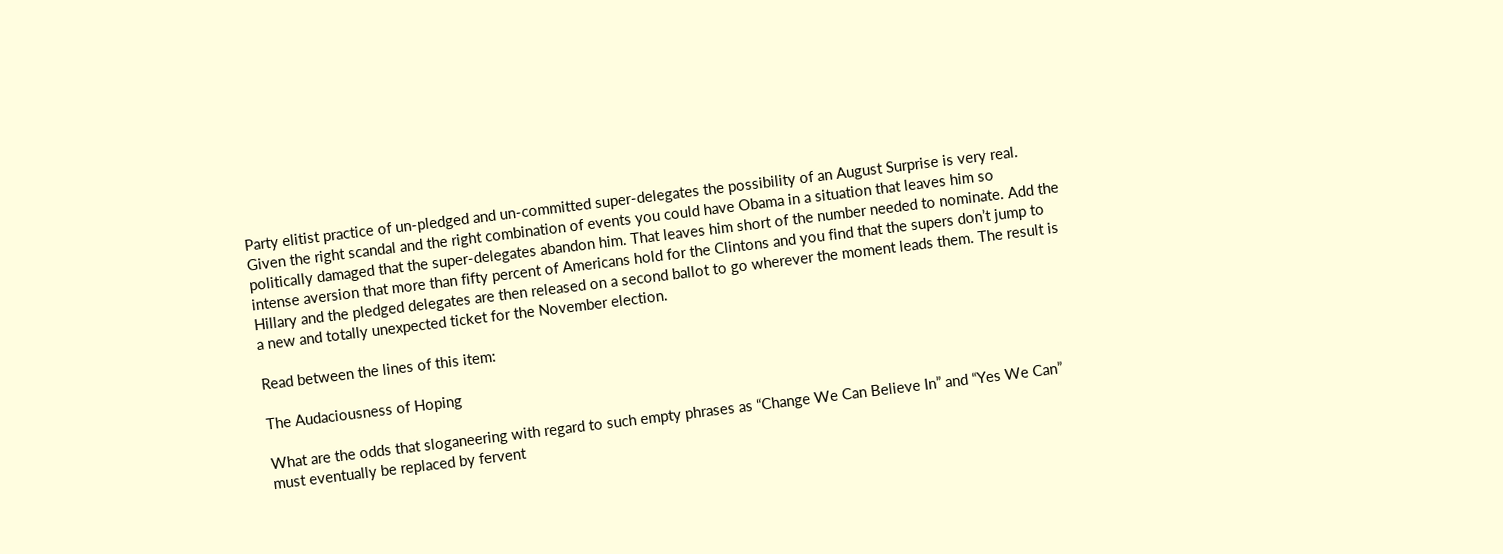Party elitist practice of un-pledged and un-committed super-delegates the possibility of an August Surprise is very real. Given the right scandal and the right combination of events you could have Obama in a situation that leaves him so politically damaged that the super-delegates abandon him. That leaves him short of the number needed to nominate. Add the intense aversion that more than fifty percent of Americans hold for the Clintons and you find that the supers don’t jump to Hillary and the pledged delegates are then released on a second ballot to go wherever the moment leads them. The result is a new and totally unexpected ticket for the November election.

Read between the lines of this item:

The Audaciousness of Hoping

What are the odds that sloganeering with regard to such empty phrases as “Change We Can Believe In” and “Yes We Can” must eventually be replaced by fervent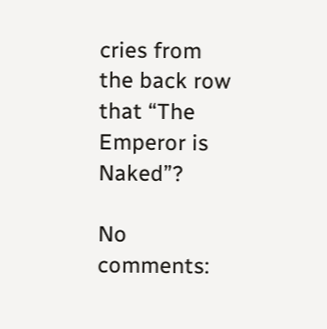cries from the back row that “The Emperor is Naked”?

No comments: